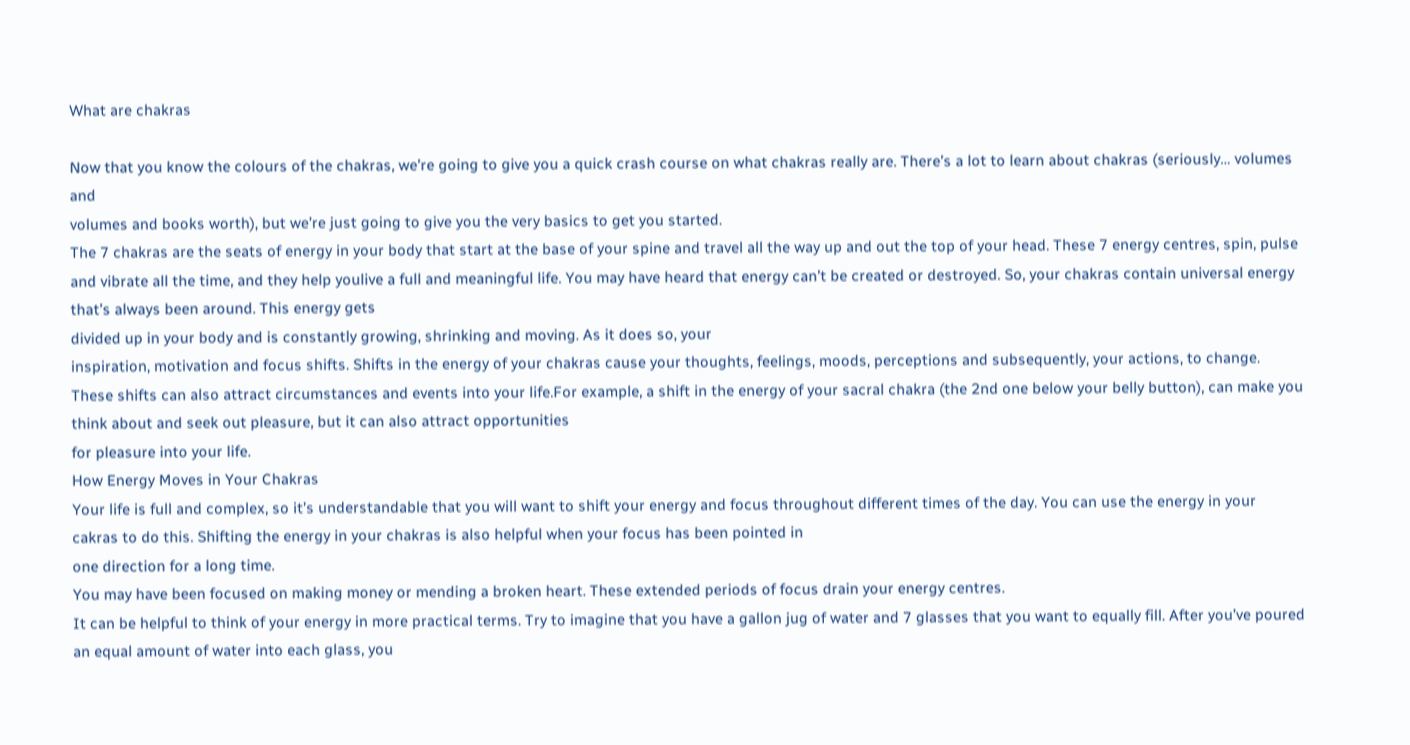What are chakras

Now that you know the colours of the chakras, we’re going to give you a quick crash course on what chakras really are. There’s a lot to learn about chakras (seriously… volumes and
volumes and books worth), but we’re just going to give you the very basics to get you started.
The 7 chakras are the seats of energy in your body that start at the base of your spine and travel all the way up and out the top of your head. These 7 energy centres, spin, pulse and vibrate all the time, and they help youlive a full and meaningful life. You may have heard that energy can’t be created or destroyed. So, your chakras contain universal energy that’s always been around. This energy gets
divided up in your body and is constantly growing, shrinking and moving. As it does so, your
inspiration, motivation and focus shifts. Shifts in the energy of your chakras cause your thoughts, feelings, moods, perceptions and subsequently, your actions, to change. These shifts can also attract circumstances and events into your life.For example, a shift in the energy of your sacral chakra (the 2nd one below your belly button), can make you think about and seek out pleasure, but it can also attract opportunities
for pleasure into your life.
How Energy Moves in Your Chakras
Your life is full and complex, so it’s understandable that you will want to shift your energy and focus throughout different times of the day. You can use the energy in your cakras to do this. Shifting the energy in your chakras is also helpful when your focus has been pointed in
one direction for a long time.
You may have been focused on making money or mending a broken heart. These extended periods of focus drain your energy centres.
It can be helpful to think of your energy in more practical terms. Try to imagine that you have a gallon jug of water and 7 glasses that you want to equally fill. After you’ve poured an equal amount of water into each glass, you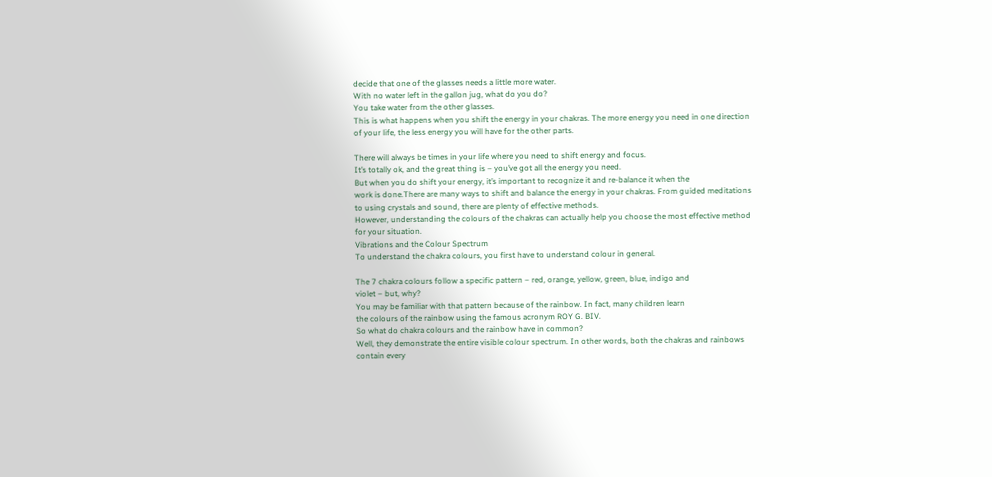decide that one of the glasses needs a little more water.
With no water left in the gallon jug, what do you do?
You take water from the other glasses.
This is what happens when you shift the energy in your chakras. The more energy you need in one direction of your life, the less energy you will have for the other parts.

There will always be times in your life where you need to shift energy and focus.
It’s totally ok, and the great thing is – you’ve got all the energy you need.
But when you do shift your energy, it’s important to recognize it and re-balance it when the
work is done.There are many ways to shift and balance the energy in your chakras. From guided meditations to using crystals and sound, there are plenty of effective methods.
However, understanding the colours of the chakras can actually help you choose the most effective method for your situation.
Vibrations and the Colour Spectrum
To understand the chakra colours, you first have to understand colour in general.

The 7 chakra colours follow a specific pattern – red, orange, yellow, green, blue, indigo and
violet – but, why?
You may be familiar with that pattern because of the rainbow. In fact, many children learn
the colours of the rainbow using the famous acronym ROY G. BIV.
So what do chakra colours and the rainbow have in common?
Well, they demonstrate the entire visible colour spectrum. In other words, both the chakras and rainbows contain every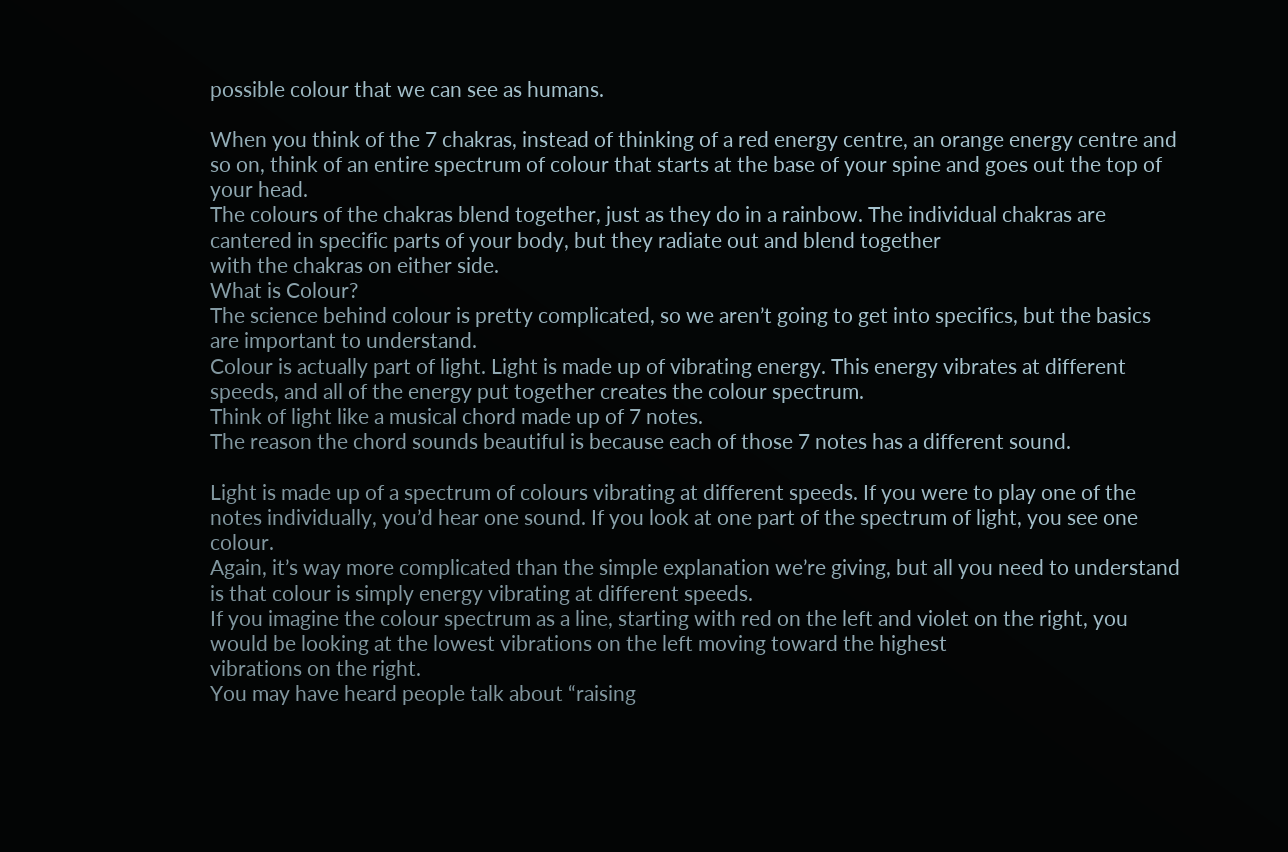possible colour that we can see as humans.

When you think of the 7 chakras, instead of thinking of a red energy centre, an orange energy centre and so on, think of an entire spectrum of colour that starts at the base of your spine and goes out the top of your head.
The colours of the chakras blend together, just as they do in a rainbow. The individual chakras are cantered in specific parts of your body, but they radiate out and blend together
with the chakras on either side.
What is Colour?
The science behind colour is pretty complicated, so we aren’t going to get into specifics, but the basics are important to understand.
Colour is actually part of light. Light is made up of vibrating energy. This energy vibrates at different speeds, and all of the energy put together creates the colour spectrum.
Think of light like a musical chord made up of 7 notes.
The reason the chord sounds beautiful is because each of those 7 notes has a different sound.

Light is made up of a spectrum of colours vibrating at different speeds. If you were to play one of the notes individually, you’d hear one sound. If you look at one part of the spectrum of light, you see one colour.
Again, it’s way more complicated than the simple explanation we’re giving, but all you need to understand is that colour is simply energy vibrating at different speeds.
If you imagine the colour spectrum as a line, starting with red on the left and violet on the right, you would be looking at the lowest vibrations on the left moving toward the highest
vibrations on the right.
You may have heard people talk about “raising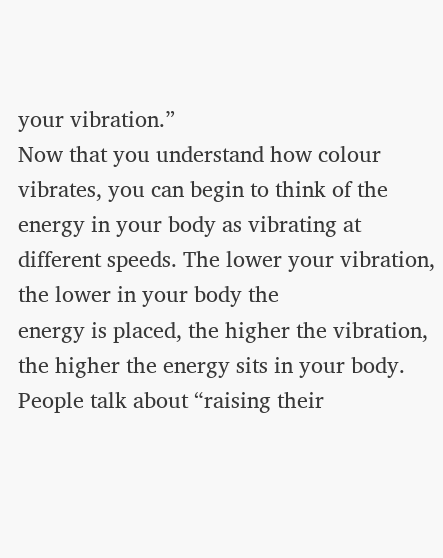your vibration.”
Now that you understand how colour vibrates, you can begin to think of the energy in your body as vibrating at different speeds. The lower your vibration, the lower in your body the
energy is placed, the higher the vibration, the higher the energy sits in your body.
People talk about “raising their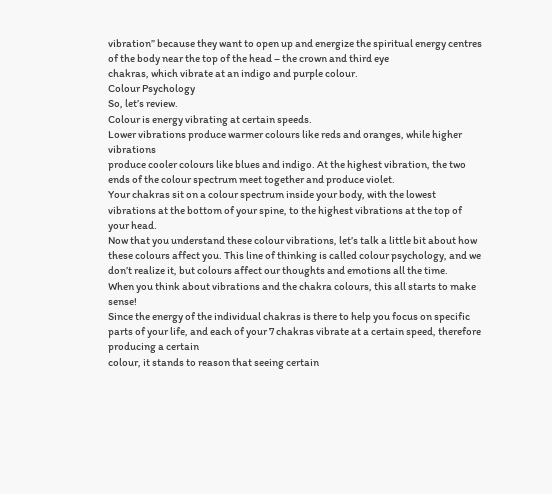vibration” because they want to open up and energize the spiritual energy centres of the body near the top of the head – the crown and third eye
chakras, which vibrate at an indigo and purple colour.
Colour Psychology
So, let’s review.
Colour is energy vibrating at certain speeds.
Lower vibrations produce warmer colours like reds and oranges, while higher vibrations
produce cooler colours like blues and indigo. At the highest vibration, the two ends of the colour spectrum meet together and produce violet.
Your chakras sit on a colour spectrum inside your body, with the lowest vibrations at the bottom of your spine, to the highest vibrations at the top of your head.
Now that you understand these colour vibrations, let’s talk a little bit about how these colours affect you. This line of thinking is called colour psychology, and we don’t realize it, but colours affect our thoughts and emotions all the time.
When you think about vibrations and the chakra colours, this all starts to make sense!
Since the energy of the individual chakras is there to help you focus on specific parts of your life, and each of your 7 chakras vibrate at a certain speed, therefore producing a certain
colour, it stands to reason that seeing certain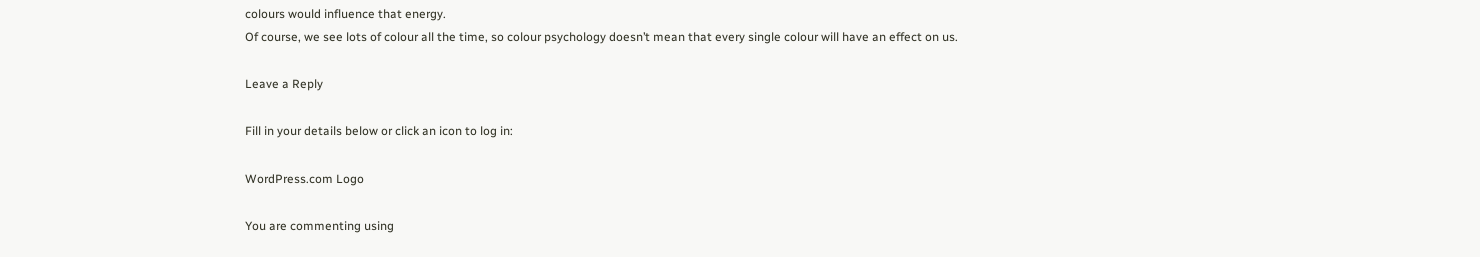colours would influence that energy.
Of course, we see lots of colour all the time, so colour psychology doesn’t mean that every single colour will have an effect on us.

Leave a Reply

Fill in your details below or click an icon to log in:

WordPress.com Logo

You are commenting using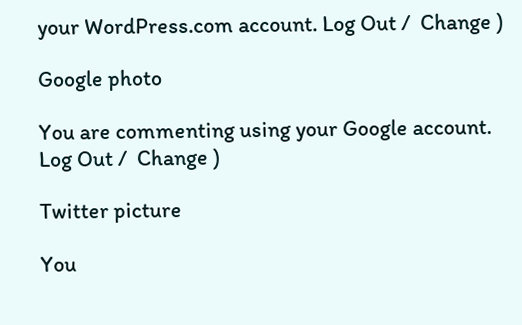your WordPress.com account. Log Out /  Change )

Google photo

You are commenting using your Google account. Log Out /  Change )

Twitter picture

You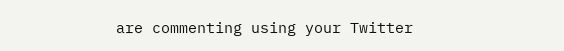are commenting using your Twitter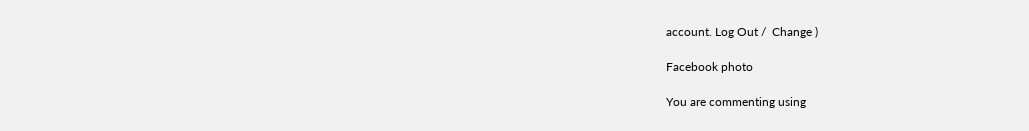account. Log Out /  Change )

Facebook photo

You are commenting using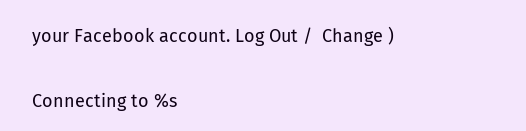your Facebook account. Log Out /  Change )

Connecting to %s